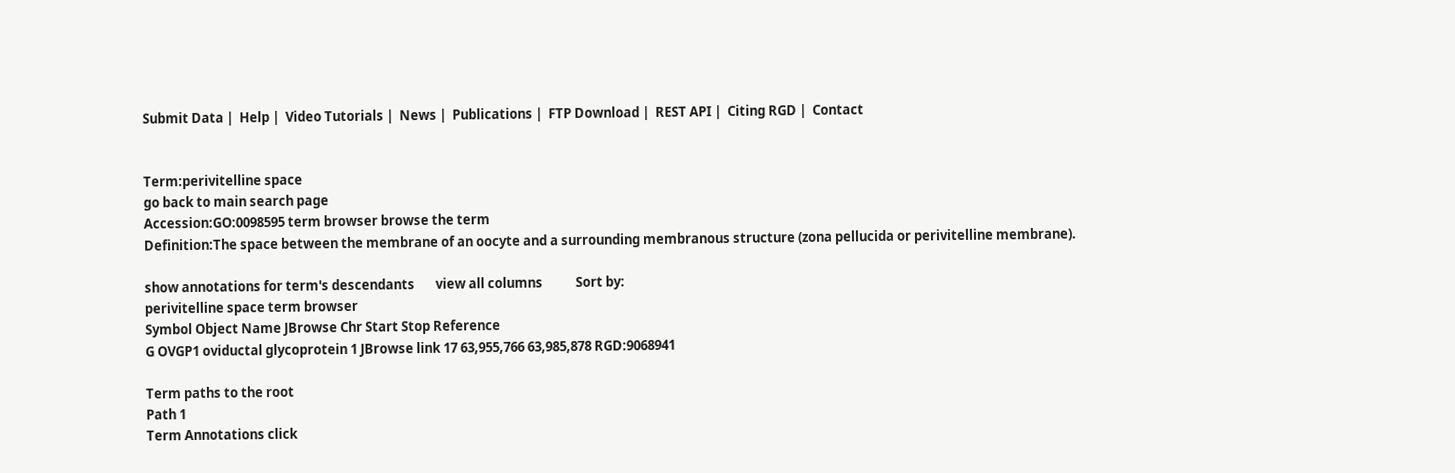Submit Data |  Help |  Video Tutorials |  News |  Publications |  FTP Download |  REST API |  Citing RGD |  Contact


Term:perivitelline space
go back to main search page
Accession:GO:0098595 term browser browse the term
Definition:The space between the membrane of an oocyte and a surrounding membranous structure (zona pellucida or perivitelline membrane).

show annotations for term's descendants       view all columns           Sort by:
perivitelline space term browser
Symbol Object Name JBrowse Chr Start Stop Reference
G OVGP1 oviductal glycoprotein 1 JBrowse link 17 63,955,766 63,985,878 RGD:9068941

Term paths to the root
Path 1
Term Annotations click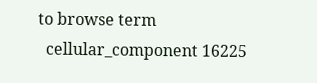to browse term
  cellular_component 16225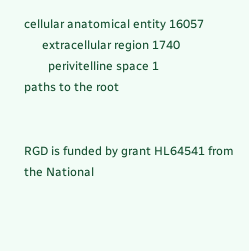cellular anatomical entity 16057
      extracellular region 1740
        perivitelline space 1
paths to the root


RGD is funded by grant HL64541 from the National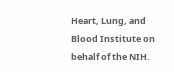Heart, Lung, and Blood Institute on behalf of the NIH.